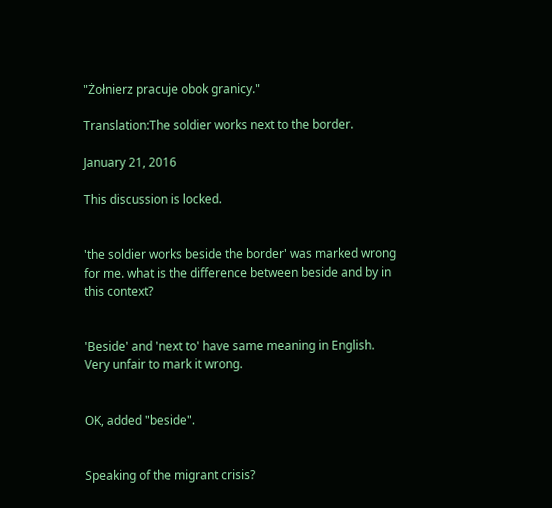"Żołnierz pracuje obok granicy."

Translation:The soldier works next to the border.

January 21, 2016

This discussion is locked.


'the soldier works beside the border' was marked wrong for me. what is the difference between beside and by in this context?


'Beside' and 'next to' have same meaning in English. Very unfair to mark it wrong.


OK, added "beside".


Speaking of the migrant crisis?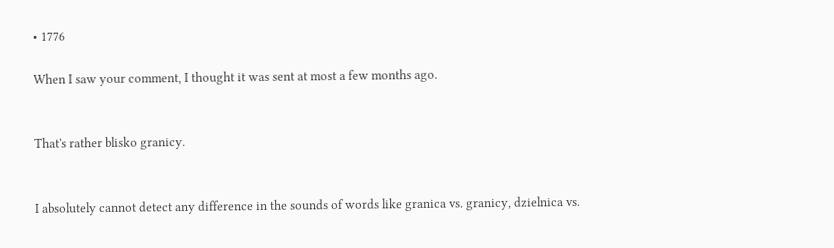• 1776

When I saw your comment, I thought it was sent at most a few months ago.


That's rather blisko granicy.


I absolutely cannot detect any difference in the sounds of words like granica vs. granicy, dzielnica vs.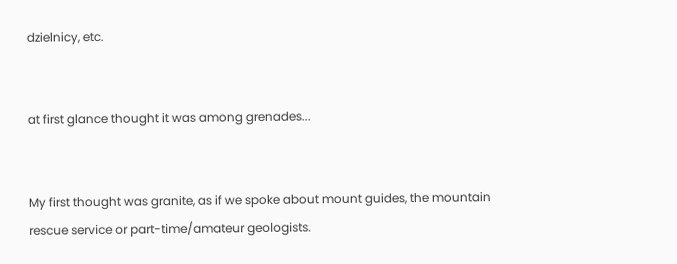dzielnicy, etc.


at first glance thought it was among grenades...


My first thought was granite, as if we spoke about mount guides, the mountain rescue service or part-time/amateur geologists.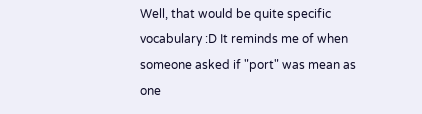Well, that would be quite specific vocabulary :D It reminds me of when someone asked if "port" was mean as one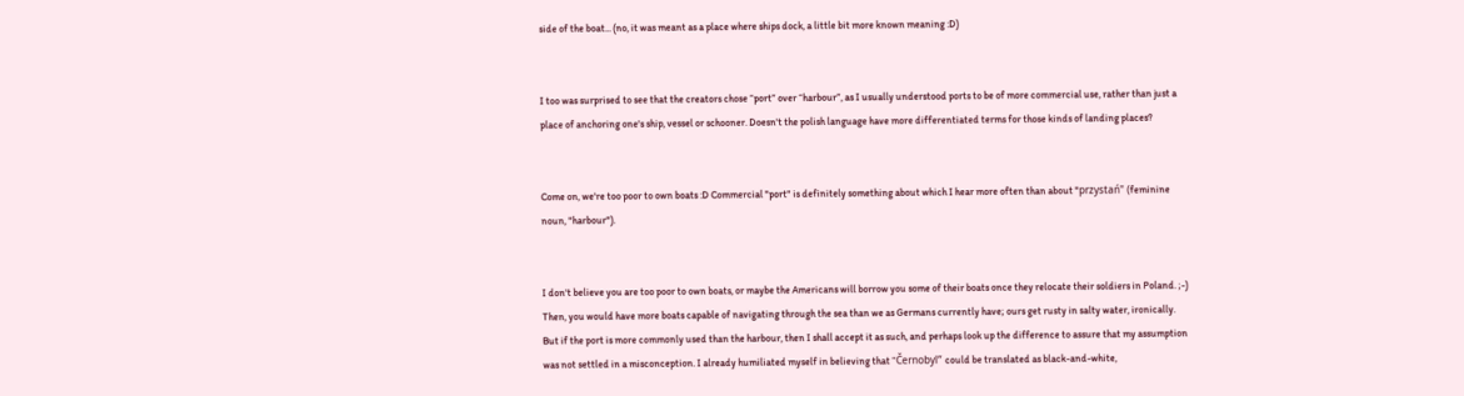side of the boat... (no, it was meant as a place where ships dock, a little bit more known meaning :D)


I too was surprised to see that the creators chose “port” over “harbour”, as I usually understood ports to be of more commercial use, rather than just a place of anchoring one's ship, vessel or schooner. Doesn't the polish language have more differentiated terms for those kinds of landing places?


Come on, we're too poor to own boats :D Commercial "port" is definitely something about which I hear more often than about "przystań" (feminine noun, "harbour").


I don't believe you are too poor to own boats, or maybe the Americans will borrow you some of their boats once they relocate their soldiers in Poland. ;-) Then, you would have more boats capable of navigating through the sea than we as Germans currently have; ours get rusty in salty water, ironically. But if the port is more commonly used than the harbour, then I shall accept it as such, and perhaps look up the difference to assure that my assumption was not settled in a misconception. I already humiliated myself in believing that “Černobyl” could be translated as black-and-white,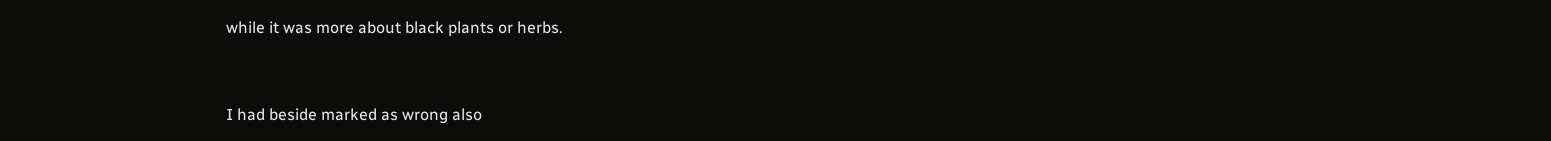while it was more about black plants or herbs.


I had beside marked as wrong also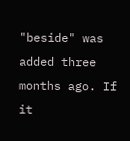"beside" was added three months ago. If it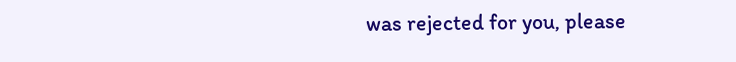was rejected for you, please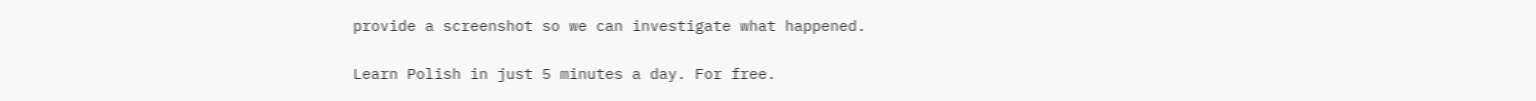provide a screenshot so we can investigate what happened.

Learn Polish in just 5 minutes a day. For free.